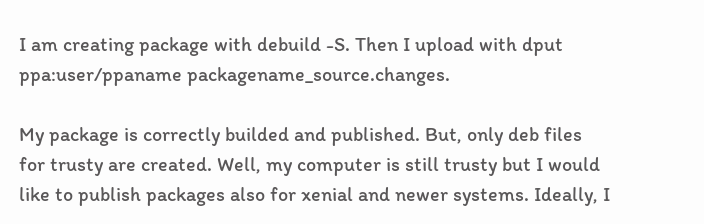I am creating package with debuild -S. Then I upload with dput ppa:user/ppaname packagename_source.changes.

My package is correctly builded and published. But, only deb files for trusty are created. Well, my computer is still trusty but I would like to publish packages also for xenial and newer systems. Ideally, I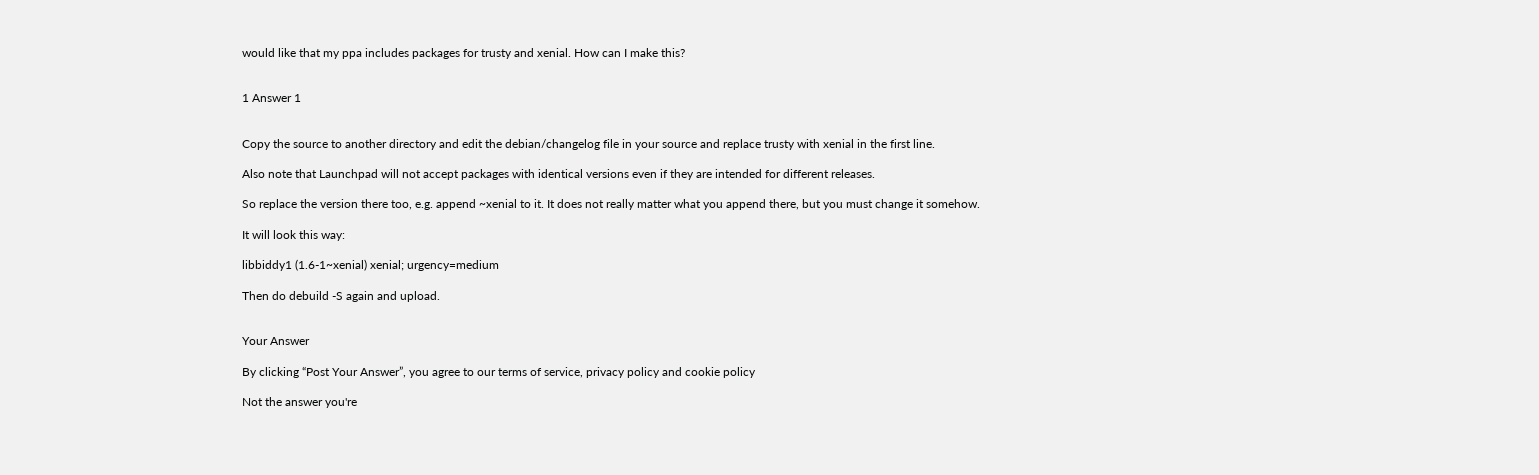would like that my ppa includes packages for trusty and xenial. How can I make this?


1 Answer 1


Copy the source to another directory and edit the debian/changelog file in your source and replace trusty with xenial in the first line.

Also note that Launchpad will not accept packages with identical versions even if they are intended for different releases.

So replace the version there too, e.g. append ~xenial to it. It does not really matter what you append there, but you must change it somehow.

It will look this way:

libbiddy1 (1.6-1~xenial) xenial; urgency=medium

Then do debuild -S again and upload.


Your Answer

By clicking “Post Your Answer”, you agree to our terms of service, privacy policy and cookie policy

Not the answer you're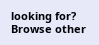looking for? Browse other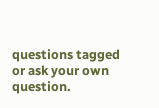questions tagged or ask your own question.